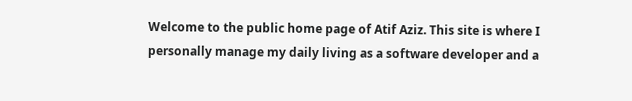Welcome to the public home page of Atif Aziz. This site is where I personally manage my daily living as a software developer and a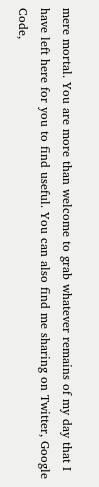mere mortal. You are more than welcome to grab whatever remains of my day that I have left here for you to find useful. You can also find me sharing on Twitter, Google Code,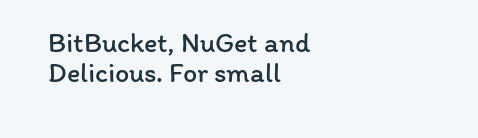BitBucket, NuGet and Delicious. For small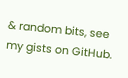& random bits, see my gists on GitHub.